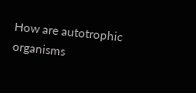How are autotrophic organisms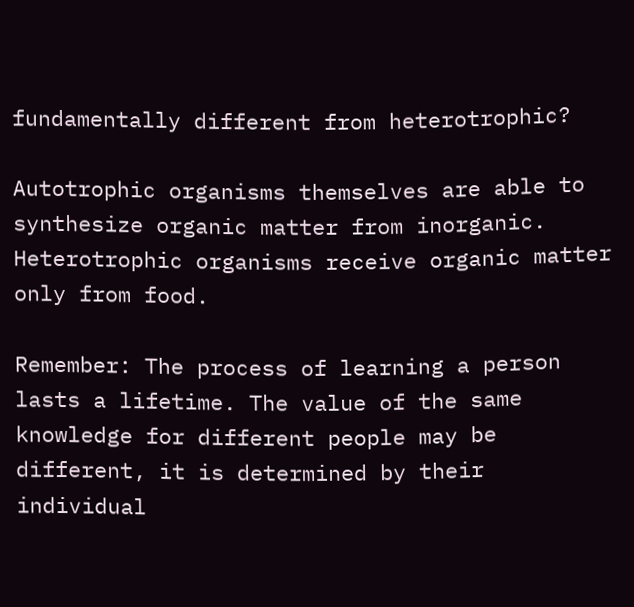fundamentally different from heterotrophic?

Autotrophic organisms themselves are able to synthesize organic matter from inorganic. Heterotrophic organisms receive organic matter only from food.

Remember: The process of learning a person lasts a lifetime. The value of the same knowledge for different people may be different, it is determined by their individual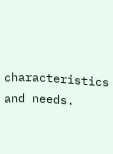characteristics and needs.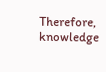Therefore, knowledge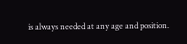is always needed at any age and position.